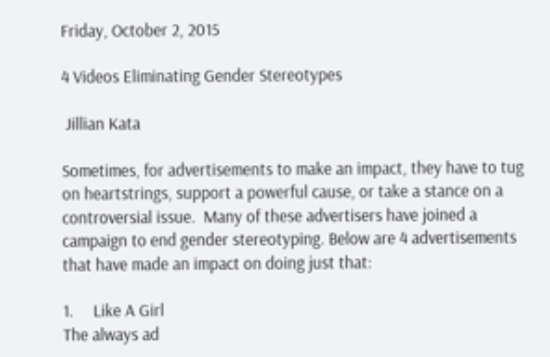Friday, October 2, 2015

4 Videos Eliminating Gender Stereotypes

 Jillian Kata

Sometimes, for advertisements to make an impact, they have to tug on heartstrings, support a powerful cause, or take a stance on a controversial issue.  Many of these advertisers have joined a campaign to end gender stereotyping. Below are 4 advertisements that have made an impact on doing just that:

1.     Like A Girl
The always ad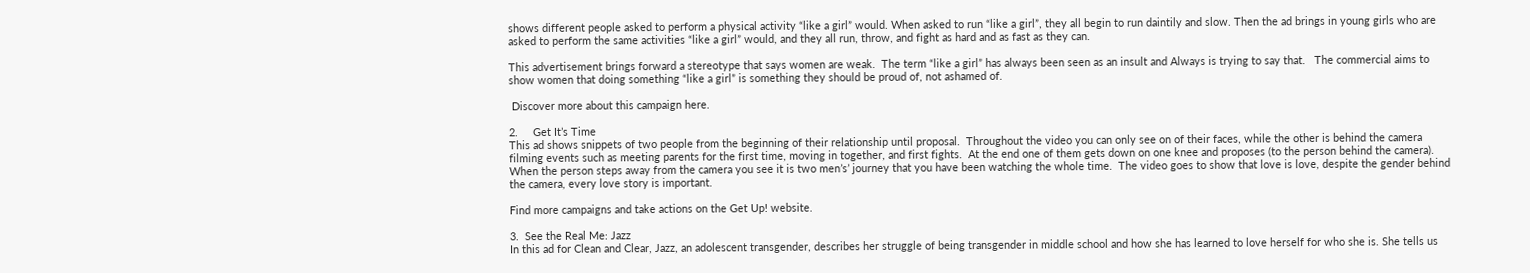shows different people asked to perform a physical activity “like a girl” would. When asked to run “like a girl”, they all begin to run daintily and slow. Then the ad brings in young girls who are asked to perform the same activities “like a girl” would, and they all run, throw, and fight as hard and as fast as they can.

This advertisement brings forward a stereotype that says women are weak.  The term “like a girl” has always been seen as an insult and Always is trying to say that.   The commercial aims to show women that doing something “like a girl” is something they should be proud of, not ashamed of.

 Discover more about this campaign here.

2.     Get It’s Time
This ad shows snippets of two people from the beginning of their relationship until proposal.  Throughout the video you can only see on of their faces, while the other is behind the camera filming events such as meeting parents for the first time, moving in together, and first fights.  At the end one of them gets down on one knee and proposes (to the person behind the camera).  When the person steps away from the camera you see it is two men’s’ journey that you have been watching the whole time.  The video goes to show that love is love, despite the gender behind the camera, every love story is important.

Find more campaigns and take actions on the Get Up! website.

3.  See the Real Me: Jazz
In this ad for Clean and Clear, Jazz, an adolescent transgender, describes her struggle of being transgender in middle school and how she has learned to love herself for who she is. She tells us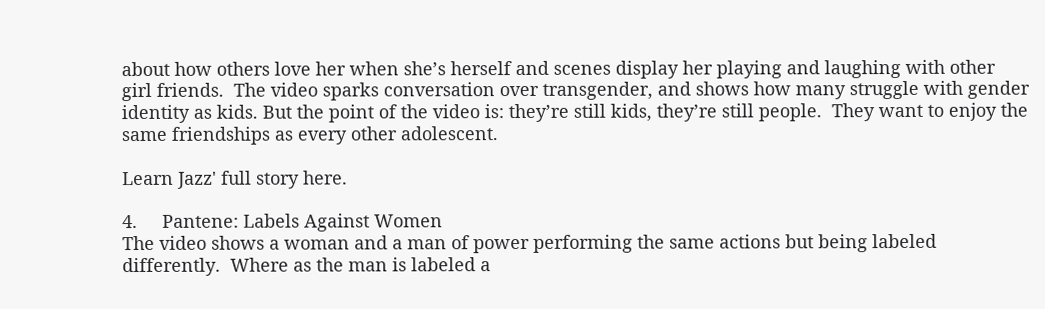about how others love her when she’s herself and scenes display her playing and laughing with other girl friends.  The video sparks conversation over transgender, and shows how many struggle with gender identity as kids. But the point of the video is: they’re still kids, they’re still people.  They want to enjoy the same friendships as every other adolescent.

Learn Jazz' full story here.

4.     Pantene: Labels Against Women
The video shows a woman and a man of power performing the same actions but being labeled differently.  Where as the man is labeled a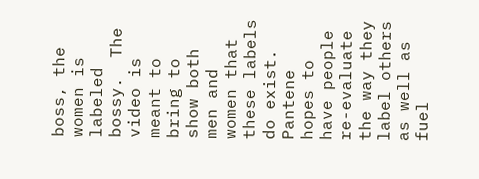boss, the women is labeled bossy.  The video is meant to bring to show both men and women that these labels do exist. Pantene hopes to have people re-evaluate the way they label others as well as fuel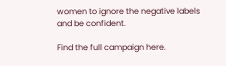women to ignore the negative labels and be confident.

Find the full campaign here.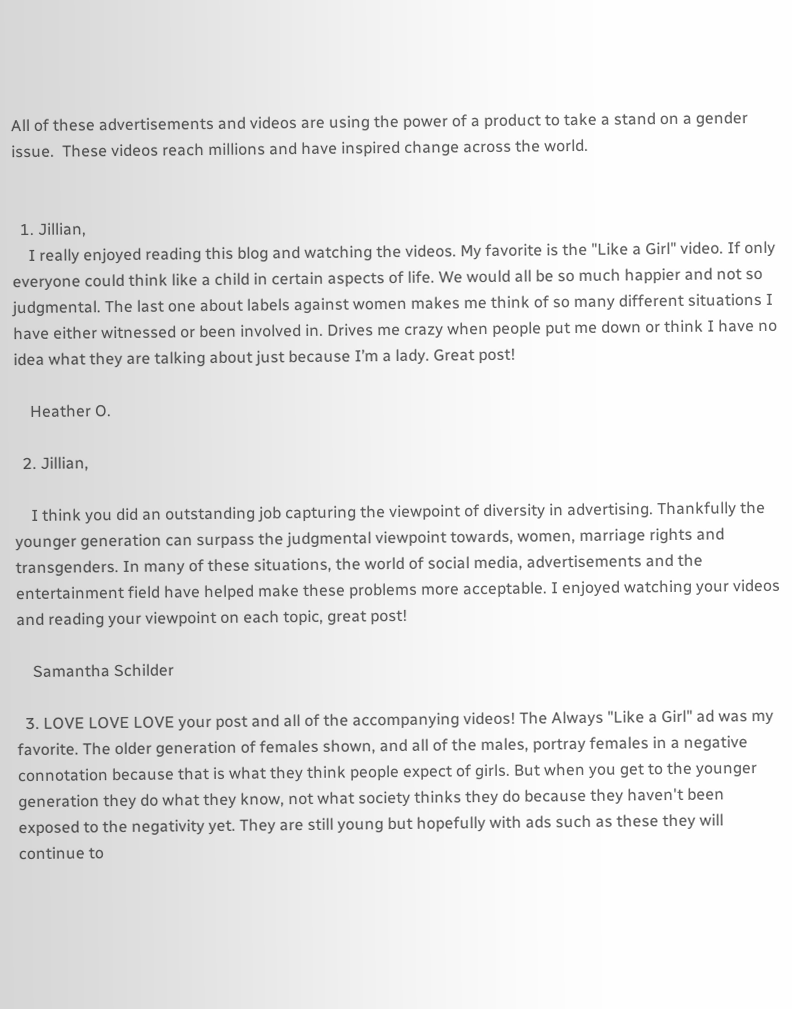All of these advertisements and videos are using the power of a product to take a stand on a gender issue.  These videos reach millions and have inspired change across the world.


  1. Jillian,
    I really enjoyed reading this blog and watching the videos. My favorite is the "Like a Girl" video. If only everyone could think like a child in certain aspects of life. We would all be so much happier and not so judgmental. The last one about labels against women makes me think of so many different situations I have either witnessed or been involved in. Drives me crazy when people put me down or think I have no idea what they are talking about just because I’m a lady. Great post!

    Heather O.

  2. Jillian,

    I think you did an outstanding job capturing the viewpoint of diversity in advertising. Thankfully the younger generation can surpass the judgmental viewpoint towards, women, marriage rights and transgenders. In many of these situations, the world of social media, advertisements and the entertainment field have helped make these problems more acceptable. I enjoyed watching your videos and reading your viewpoint on each topic, great post!

    Samantha Schilder

  3. LOVE LOVE LOVE your post and all of the accompanying videos! The Always "Like a Girl" ad was my favorite. The older generation of females shown, and all of the males, portray females in a negative connotation because that is what they think people expect of girls. But when you get to the younger generation they do what they know, not what society thinks they do because they haven't been exposed to the negativity yet. They are still young but hopefully with ads such as these they will continue to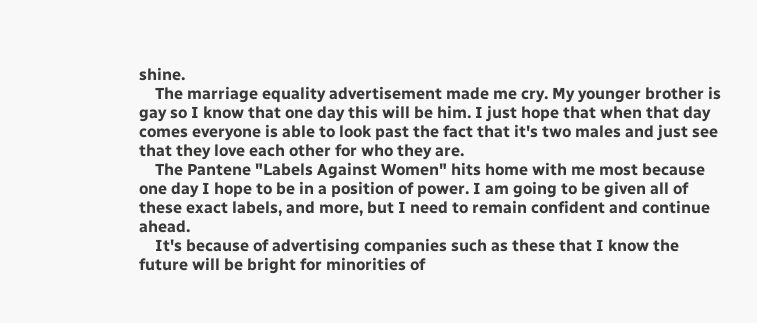shine.
    The marriage equality advertisement made me cry. My younger brother is gay so I know that one day this will be him. I just hope that when that day comes everyone is able to look past the fact that it's two males and just see that they love each other for who they are.
    The Pantene "Labels Against Women" hits home with me most because one day I hope to be in a position of power. I am going to be given all of these exact labels, and more, but I need to remain confident and continue ahead.
    It's because of advertising companies such as these that I know the future will be bright for minorities of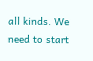all kinds. We need to start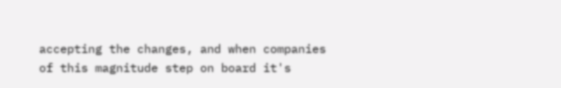accepting the changes, and when companies of this magnitude step on board it's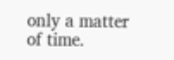only a matter of time.